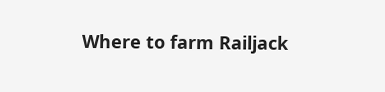Where to farm Railjack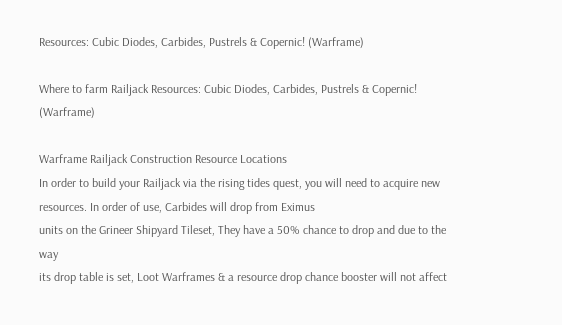Resources: Cubic Diodes, Carbides, Pustrels & Copernic! (Warframe)

Where to farm Railjack Resources: Cubic Diodes, Carbides, Pustrels & Copernic! (Warframe)

Warframe Railjack Construction Resource Locations
In order to build your Railjack via the rising tides quest, you will need to acquire new
resources. In order of use, Carbides will drop from Eximus
units on the Grineer Shipyard Tileset, They have a 50% chance to drop and due to the way
its drop table is set, Loot Warframes & a resource drop chance booster will not affect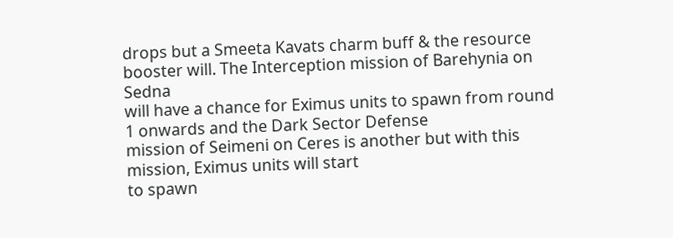drops but a Smeeta Kavats charm buff & the resource booster will. The Interception mission of Barehynia on Sedna
will have a chance for Eximus units to spawn from round 1 onwards and the Dark Sector Defense
mission of Seimeni on Ceres is another but with this mission, Eximus units will start
to spawn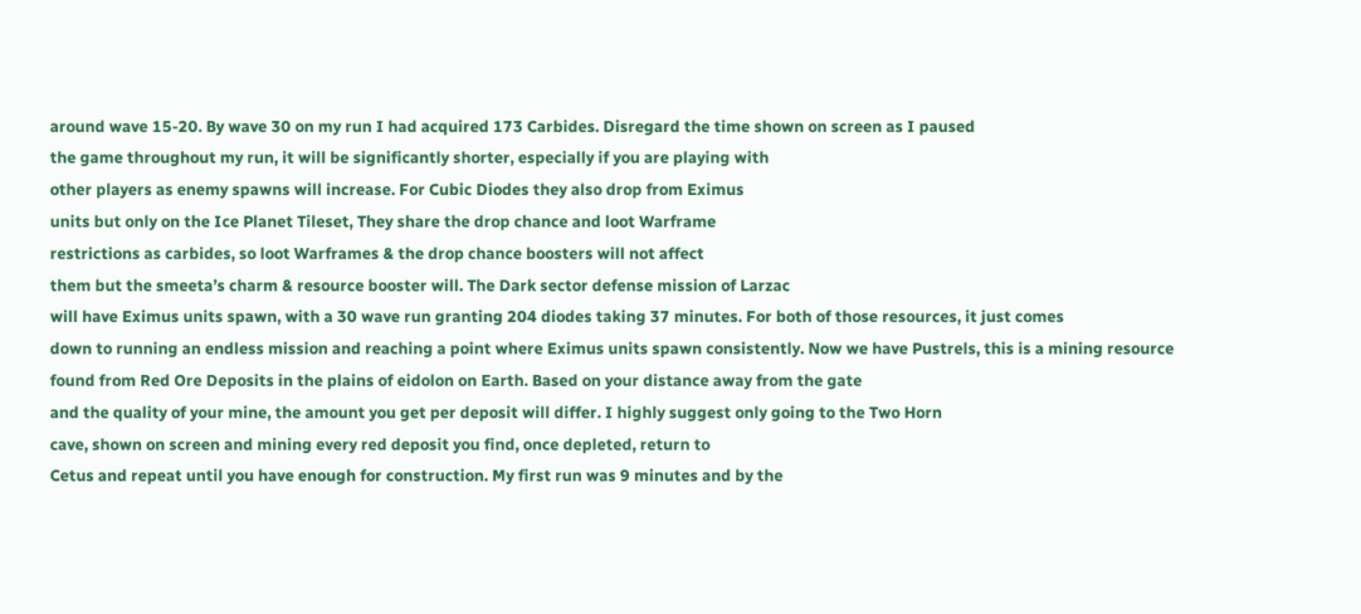around wave 15-20. By wave 30 on my run I had acquired 173 Carbides. Disregard the time shown on screen as I paused
the game throughout my run, it will be significantly shorter, especially if you are playing with
other players as enemy spawns will increase. For Cubic Diodes they also drop from Eximus
units but only on the Ice Planet Tileset, They share the drop chance and loot Warframe
restrictions as carbides, so loot Warframes & the drop chance boosters will not affect
them but the smeeta’s charm & resource booster will. The Dark sector defense mission of Larzac
will have Eximus units spawn, with a 30 wave run granting 204 diodes taking 37 minutes. For both of those resources, it just comes
down to running an endless mission and reaching a point where Eximus units spawn consistently. Now we have Pustrels, this is a mining resource
found from Red Ore Deposits in the plains of eidolon on Earth. Based on your distance away from the gate
and the quality of your mine, the amount you get per deposit will differ. I highly suggest only going to the Two Horn
cave, shown on screen and mining every red deposit you find, once depleted, return to
Cetus and repeat until you have enough for construction. My first run was 9 minutes and by the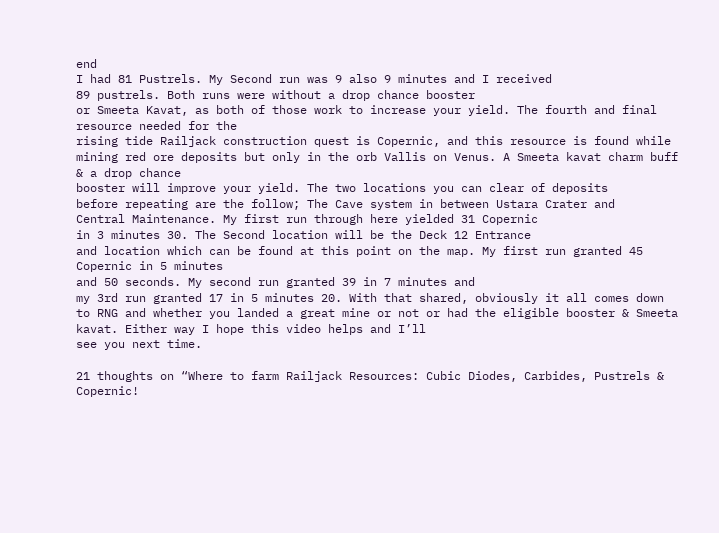end
I had 81 Pustrels. My Second run was 9 also 9 minutes and I received
89 pustrels. Both runs were without a drop chance booster
or Smeeta Kavat, as both of those work to increase your yield. The fourth and final resource needed for the
rising tide Railjack construction quest is Copernic, and this resource is found while
mining red ore deposits but only in the orb Vallis on Venus. A Smeeta kavat charm buff & a drop chance
booster will improve your yield. The two locations you can clear of deposits
before repeating are the follow; The Cave system in between Ustara Crater and
Central Maintenance. My first run through here yielded 31 Copernic
in 3 minutes 30. The Second location will be the Deck 12 Entrance
and location which can be found at this point on the map. My first run granted 45 Copernic in 5 minutes
and 50 seconds. My second run granted 39 in 7 minutes and
my 3rd run granted 17 in 5 minutes 20. With that shared, obviously it all comes down
to RNG and whether you landed a great mine or not or had the eligible booster & Smeeta
kavat. Either way I hope this video helps and I’ll
see you next time.

21 thoughts on “Where to farm Railjack Resources: Cubic Diodes, Carbides, Pustrels & Copernic!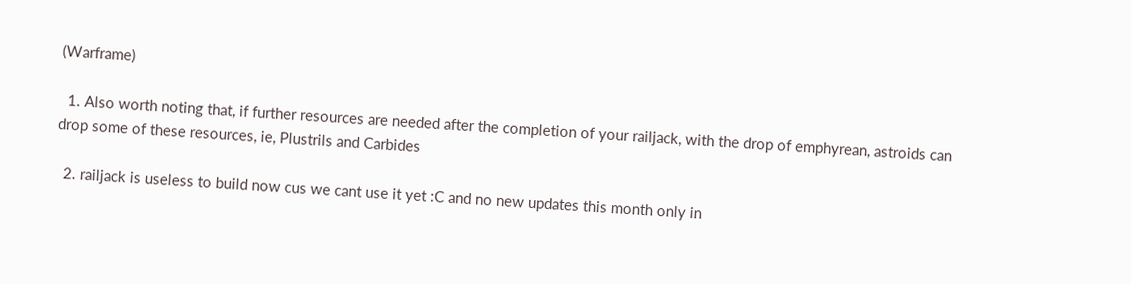(Warframe)

  1. Also worth noting that, if further resources are needed after the completion of your railjack, with the drop of emphyrean, astroids can drop some of these resources, ie, Plustrils and Carbides

  2. railjack is useless to build now cus we cant use it yet :C and no new updates this month only in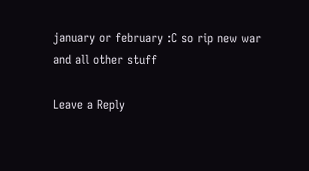january or february :C so rip new war and all other stuff

Leave a Reply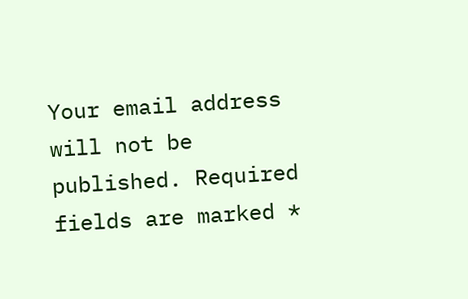Your email address will not be published. Required fields are marked *